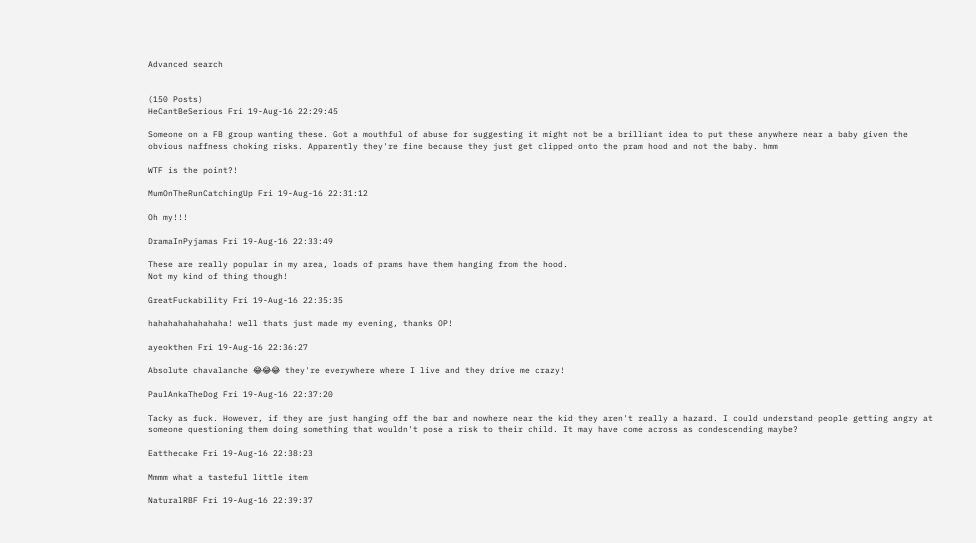Advanced search


(150 Posts)
HeCantBeSerious Fri 19-Aug-16 22:29:45

Someone on a FB group wanting these. Got a mouthful of abuse for suggesting it might not be a brilliant idea to put these anywhere near a baby given the obvious naffness choking risks. Apparently they're fine because they just get clipped onto the pram hood and not the baby. hmm

WTF is the point?!

MumOnTheRunCatchingUp Fri 19-Aug-16 22:31:12

Oh my!!!

DramaInPyjamas Fri 19-Aug-16 22:33:49

These are really popular in my area, loads of prams have them hanging from the hood.
Not my kind of thing though!

GreatFuckability Fri 19-Aug-16 22:35:35

hahahahahahahaha! well thats just made my evening, thanks OP!

ayeokthen Fri 19-Aug-16 22:36:27

Absolute chavalanche 😂😂😂 they're everywhere where I live and they drive me crazy!

PaulAnkaTheDog Fri 19-Aug-16 22:37:20

Tacky as fuck. However, if they are just hanging off the bar and nowhere near the kid they aren't really a hazard. I could understand people getting angry at someone questioning them doing something that wouldn't pose a risk to their child. It may have come across as condescending maybe?

Eatthecake Fri 19-Aug-16 22:38:23

Mmmm what a tasteful little item

NaturalRBF Fri 19-Aug-16 22:39:37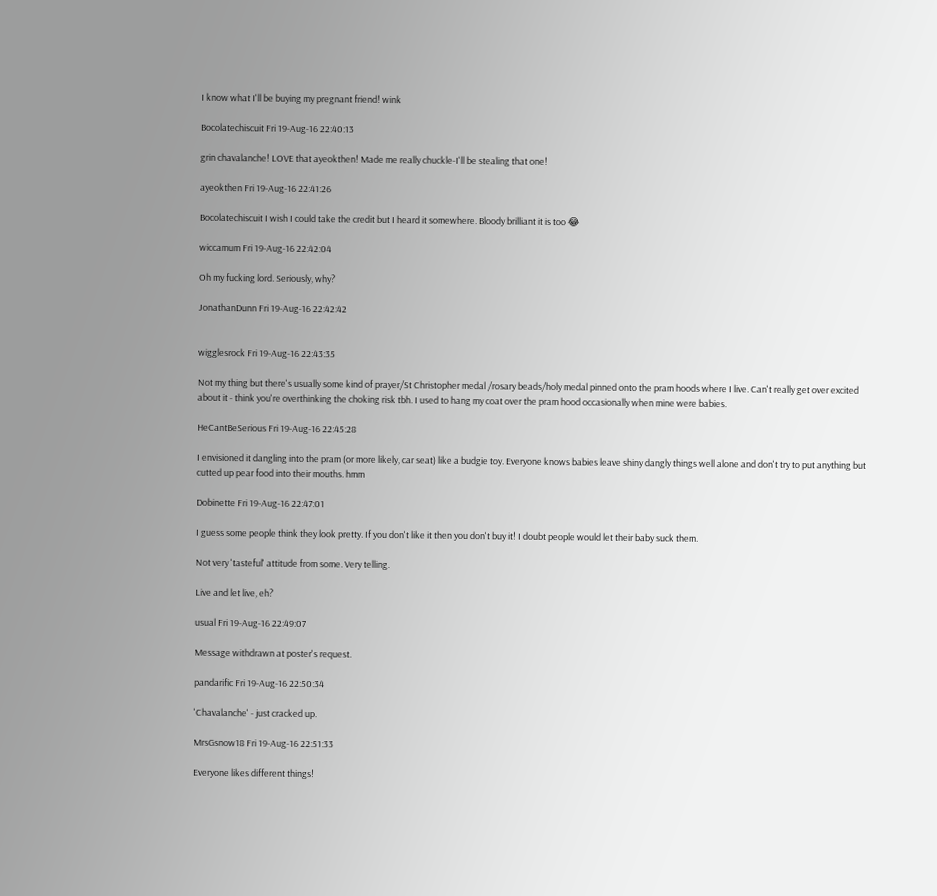I know what I'll be buying my pregnant friend! wink

Bocolatechiscuit Fri 19-Aug-16 22:40:13

grin chavalanche! LOVE that ayeokthen! Made me really chuckle-I'll be stealing that one!

ayeokthen Fri 19-Aug-16 22:41:26

Bocolatechiscuit I wish I could take the credit but I heard it somewhere. Bloody brilliant it is too 😂

wiccamum Fri 19-Aug-16 22:42:04

Oh my fucking lord. Seriously, why?

JonathanDunn Fri 19-Aug-16 22:42:42


wigglesrock Fri 19-Aug-16 22:43:35

Not my thing but there's usually some kind of prayer/St Christopher medal /rosary beads/holy medal pinned onto the pram hoods where I live. Can't really get over excited about it - think you're overthinking the choking risk tbh. I used to hang my coat over the pram hood occasionally when mine were babies.

HeCantBeSerious Fri 19-Aug-16 22:45:28

I envisioned it dangling into the pram (or more likely, car seat) like a budgie toy. Everyone knows babies leave shiny dangly things well alone and don't try to put anything but cutted up pear food into their mouths. hmm

Dobinette Fri 19-Aug-16 22:47:01

I guess some people think they look pretty. If you don't like it then you don't buy it! I doubt people would let their baby suck them.

Not very 'tasteful' attitude from some. Very telling.

Live and let live, eh?

usual Fri 19-Aug-16 22:49:07

Message withdrawn at poster's request.

pandarific Fri 19-Aug-16 22:50:34

'Chavalanche' - just cracked up.

MrsGsnow18 Fri 19-Aug-16 22:51:33

Everyone likes different things!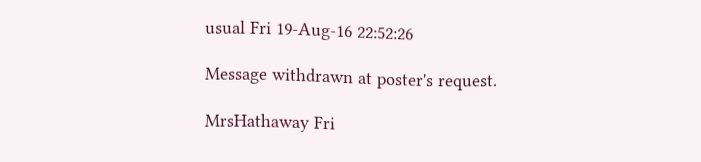usual Fri 19-Aug-16 22:52:26

Message withdrawn at poster's request.

MrsHathaway Fri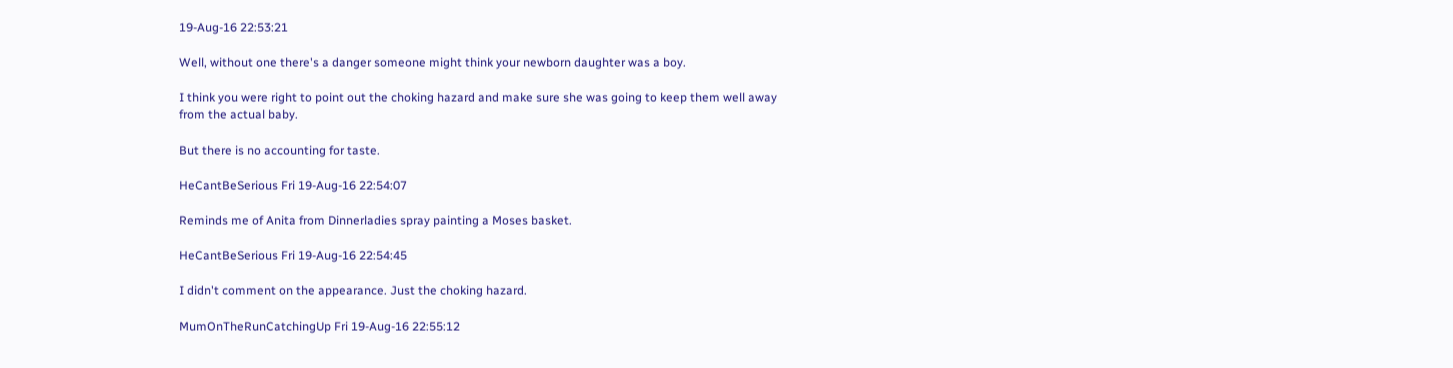19-Aug-16 22:53:21

Well, without one there's a danger someone might think your newborn daughter was a boy.

I think you were right to point out the choking hazard and make sure she was going to keep them well away from the actual baby.

But there is no accounting for taste.

HeCantBeSerious Fri 19-Aug-16 22:54:07

Reminds me of Anita from Dinnerladies spray painting a Moses basket.

HeCantBeSerious Fri 19-Aug-16 22:54:45

I didn't comment on the appearance. Just the choking hazard.

MumOnTheRunCatchingUp Fri 19-Aug-16 22:55:12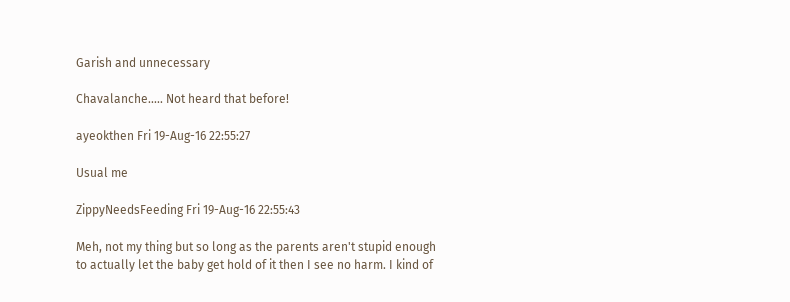Garish and unnecessary

Chavalanche..... Not heard that before!

ayeokthen Fri 19-Aug-16 22:55:27

Usual me

ZippyNeedsFeeding Fri 19-Aug-16 22:55:43

Meh, not my thing but so long as the parents aren't stupid enough to actually let the baby get hold of it then I see no harm. I kind of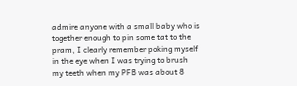admire anyone with a small baby who is together enough to pin some tat to the pram, I clearly remember poking myself in the eye when I was trying to brush my teeth when my PFB was about 8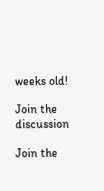weeks old!

Join the discussion

Join the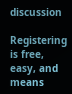discussion

Registering is free, easy, and means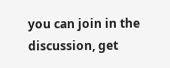you can join in the discussion, get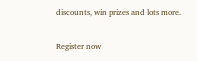discounts, win prizes and lots more.

Register now